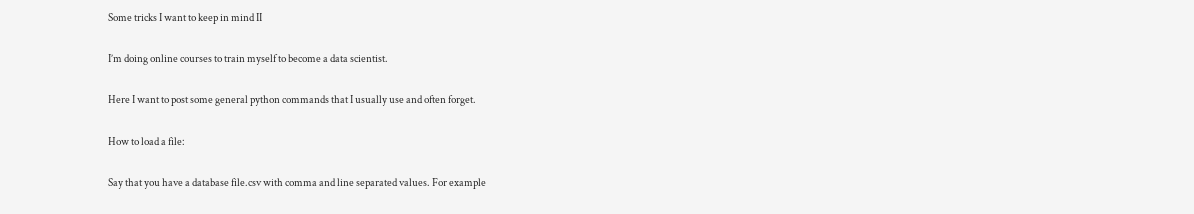Some tricks I want to keep in mind II

I’m doing online courses to train myself to become a data scientist.

Here I want to post some general python commands that I usually use and often forget.

How to load a file:

Say that you have a database file.csv with comma and line separated values. For example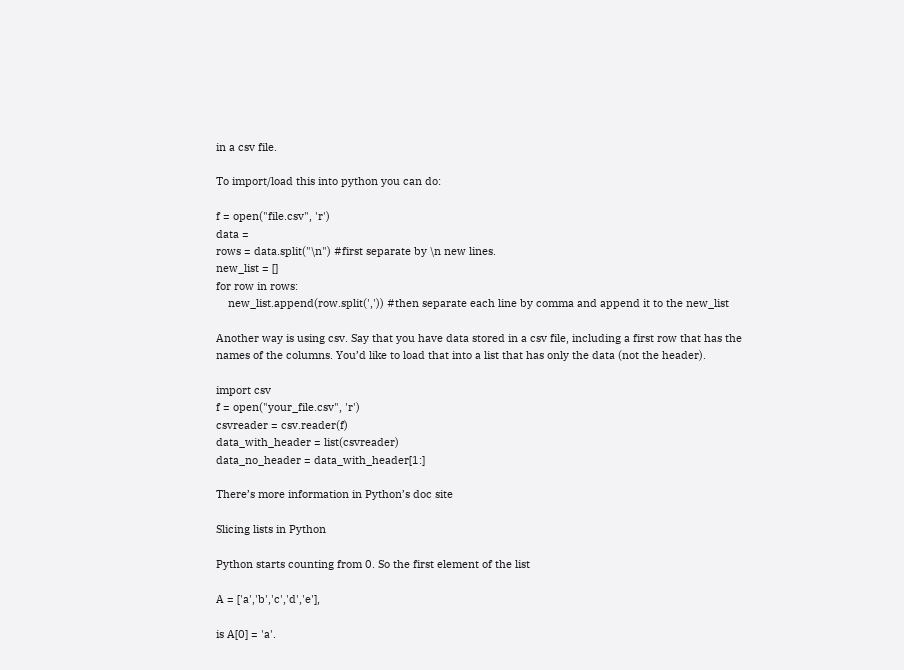in a csv file.

To import/load this into python you can do:

f = open("file.csv", 'r')
data =
rows = data.split("\n") #first separate by \n new lines.
new_list = []
for row in rows:
    new_list.append(row.split(',')) #then separate each line by comma and append it to the new_list

Another way is using csv. Say that you have data stored in a csv file, including a first row that has the names of the columns. You’d like to load that into a list that has only the data (not the header).

import csv
f = open("your_file.csv", 'r')
csvreader = csv.reader(f)
data_with_header = list(csvreader)
data_no_header = data_with_header[1:]

There’s more information in Python’s doc site

Slicing lists in Python

Python starts counting from 0. So the first element of the list

A = ['a','b','c','d','e'],

is A[0] = 'a'.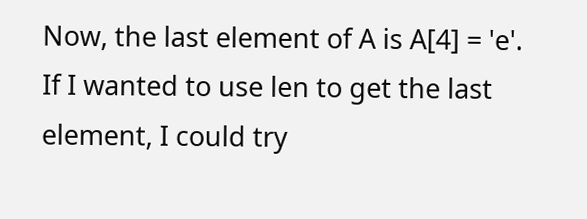Now, the last element of A is A[4] = 'e'. If I wanted to use len to get the last element, I could try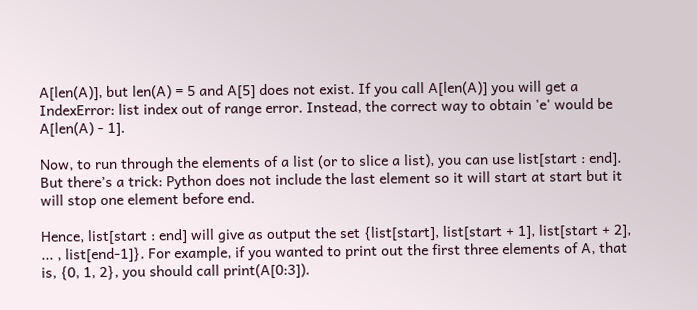A[len(A)], but len(A) = 5 and A[5] does not exist. If you call A[len(A)] you will get a IndexError: list index out of range error. Instead, the correct way to obtain 'e' would be A[len(A) - 1].

Now, to run through the elements of a list (or to slice a list), you can use list[start : end]. But there’s a trick: Python does not include the last element so it will start at start but it will stop one element before end.

Hence, list[start : end] will give as output the set {list[start], list[start + 1], list[start + 2], ... , list[end-1]}. For example, if you wanted to print out the first three elements of A, that is, {0, 1, 2}, you should call print(A[0:3]).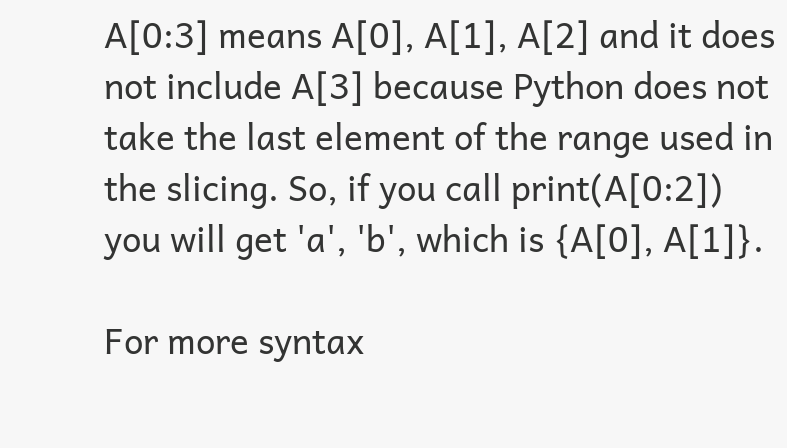A[0:3] means A[0], A[1], A[2] and it does not include A[3] because Python does not take the last element of the range used in the slicing. So, if you call print(A[0:2]) you will get 'a', 'b', which is {A[0], A[1]}.

For more syntax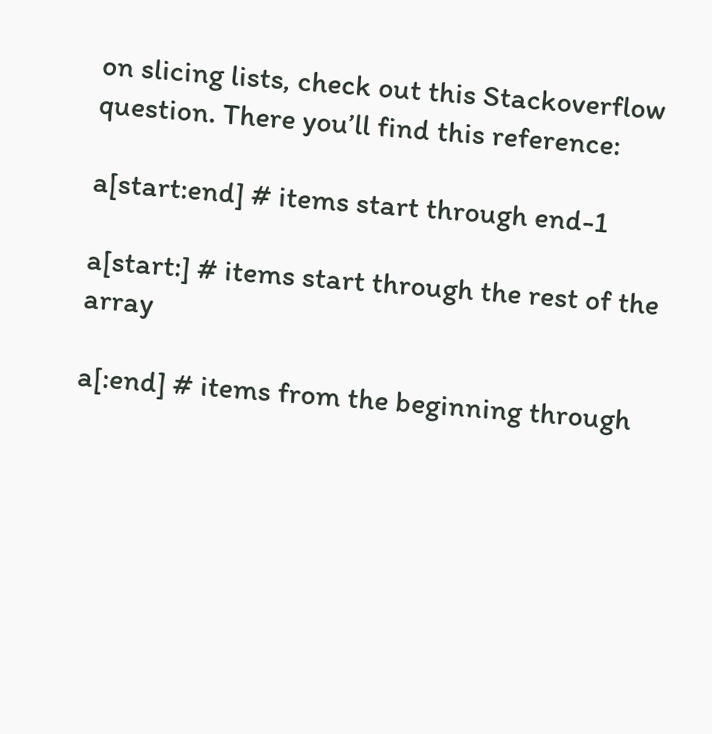on slicing lists, check out this Stackoverflow question. There you’ll find this reference:

a[start:end] # items start through end-1

a[start:] # items start through the rest of the array

a[:end] # items from the beginning through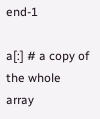end-1

a[:] # a copy of the whole array